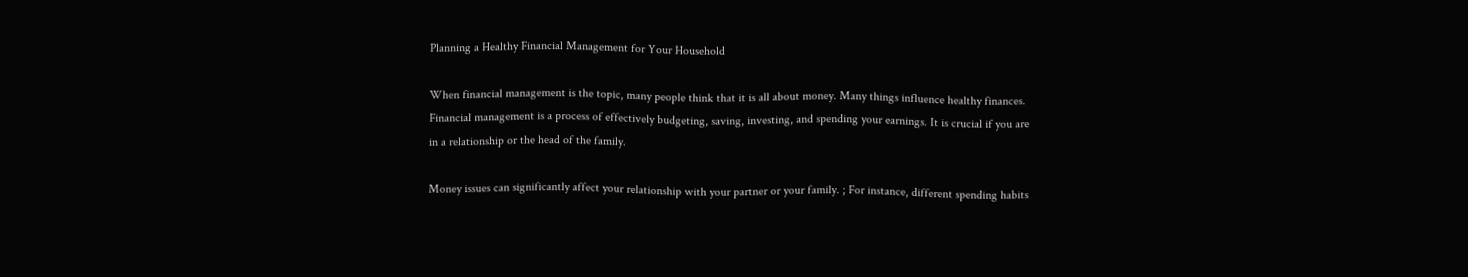Planning a Healthy Financial Management for Your Household

When financial management is the topic, many people think that it is all about money. Many things influence healthy finances. Financial management is a process of effectively budgeting, saving, investing, and spending your earnings. It is crucial if you are in a relationship or the head of the family.

Money issues can significantly affect your relationship with your partner or your family. ; For instance, different spending habits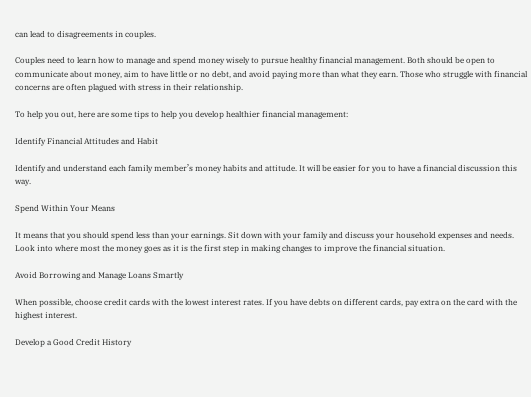can lead to disagreements in couples.

Couples need to learn how to manage and spend money wisely to pursue healthy financial management. Both should be open to communicate about money, aim to have little or no debt, and avoid paying more than what they earn. Those who struggle with financial concerns are often plagued with stress in their relationship.

To help you out, here are some tips to help you develop healthier financial management:

Identify Financial Attitudes and Habit

Identify and understand each family member’s money habits and attitude. It will be easier for you to have a financial discussion this way.

Spend Within Your Means

It means that you should spend less than your earnings. Sit down with your family and discuss your household expenses and needs. Look into where most the money goes as it is the first step in making changes to improve the financial situation.

Avoid Borrowing and Manage Loans Smartly

When possible, choose credit cards with the lowest interest rates. If you have debts on different cards, pay extra on the card with the highest interest.

Develop a Good Credit History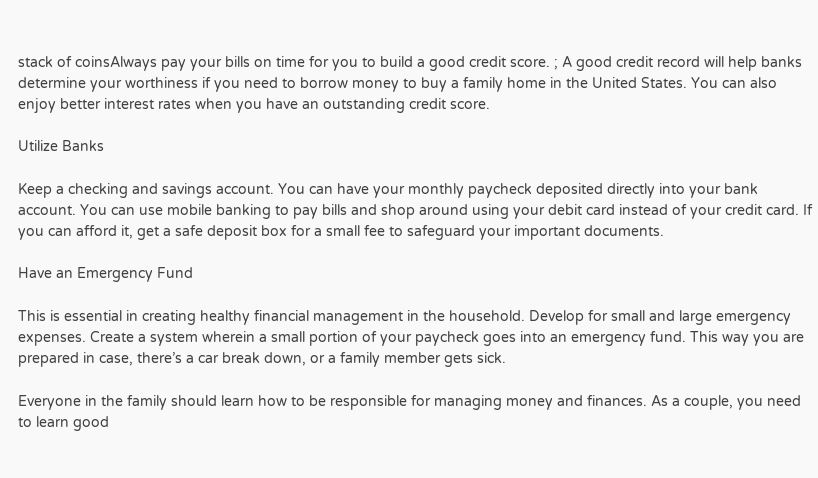stack of coinsAlways pay your bills on time for you to build a good credit score. ; A good credit record will help banks determine your worthiness if you need to borrow money to buy a family home in the United States. You can also enjoy better interest rates when you have an outstanding credit score.

Utilize Banks

Keep a checking and savings account. You can have your monthly paycheck deposited directly into your bank account. You can use mobile banking to pay bills and shop around using your debit card instead of your credit card. If you can afford it, get a safe deposit box for a small fee to safeguard your important documents.

Have an Emergency Fund

This is essential in creating healthy financial management in the household. Develop for small and large emergency expenses. Create a system wherein a small portion of your paycheck goes into an emergency fund. This way you are prepared in case, there’s a car break down, or a family member gets sick.

Everyone in the family should learn how to be responsible for managing money and finances. As a couple, you need to learn good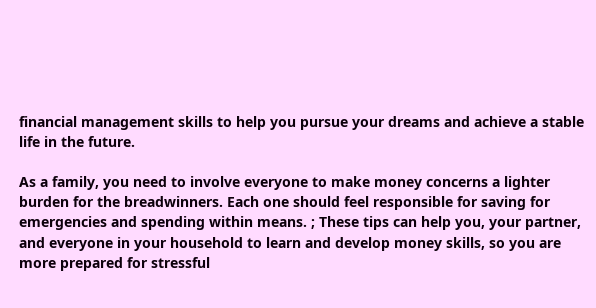financial management skills to help you pursue your dreams and achieve a stable life in the future.

As a family, you need to involve everyone to make money concerns a lighter burden for the breadwinners. Each one should feel responsible for saving for emergencies and spending within means. ; These tips can help you, your partner, and everyone in your household to learn and develop money skills, so you are more prepared for stressful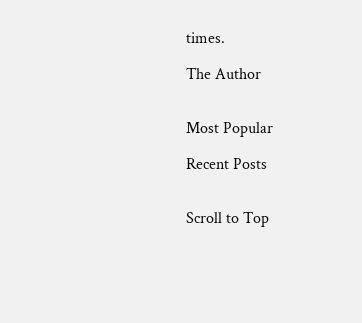times.

The Author


Most Popular

Recent Posts


Scroll to Top